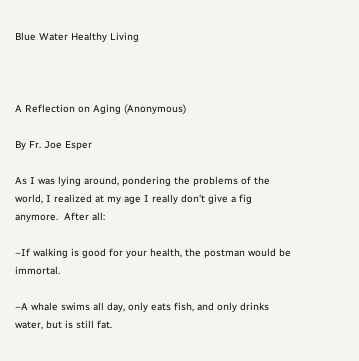Blue Water Healthy Living



A Reflection on Aging (Anonymous)

By Fr. Joe Esper

As I was lying around, pondering the problems of the world, I realized at my age I really don’t give a fig anymore.  After all:

–If walking is good for your health, the postman would be immortal.

–A whale swims all day, only eats fish, and only drinks water, but is still fat.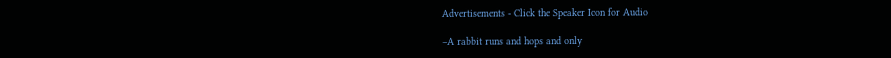Advertisements - Click the Speaker Icon for Audio

–A rabbit runs and hops and only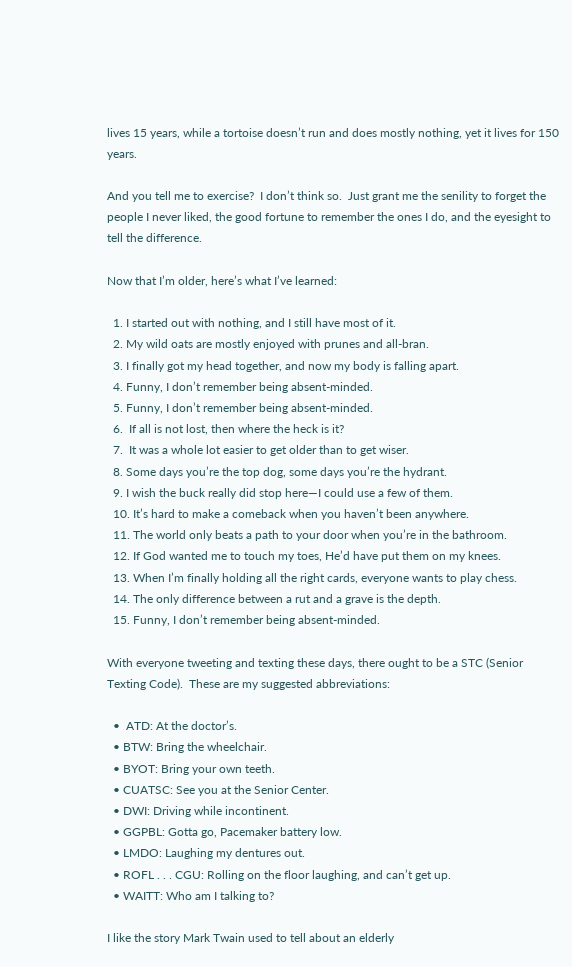lives 15 years, while a tortoise doesn’t run and does mostly nothing, yet it lives for 150 years.

And you tell me to exercise?  I don’t think so.  Just grant me the senility to forget the people I never liked, the good fortune to remember the ones I do, and the eyesight to tell the difference.

Now that I’m older, here’s what I’ve learned:

  1. I started out with nothing, and I still have most of it.
  2. My wild oats are mostly enjoyed with prunes and all-bran.
  3. I finally got my head together, and now my body is falling apart.
  4. Funny, I don’t remember being absent-minded.
  5. Funny, I don’t remember being absent-minded.
  6.  If all is not lost, then where the heck is it?
  7.  It was a whole lot easier to get older than to get wiser.
  8. Some days you’re the top dog, some days you’re the hydrant.
  9. I wish the buck really did stop here—I could use a few of them.
  10. It’s hard to make a comeback when you haven’t been anywhere.
  11. The world only beats a path to your door when you’re in the bathroom.
  12. If God wanted me to touch my toes, He’d have put them on my knees.
  13. When I’m finally holding all the right cards, everyone wants to play chess.
  14. The only difference between a rut and a grave is the depth.
  15. Funny, I don’t remember being absent-minded.

With everyone tweeting and texting these days, there ought to be a STC (Senior Texting Code).  These are my suggested abbreviations:

  •  ATD: At the doctor’s.
  • BTW: Bring the wheelchair.
  • BYOT: Bring your own teeth.
  • CUATSC: See you at the Senior Center.
  • DWI: Driving while incontinent.
  • GGPBL: Gotta go, Pacemaker battery low.
  • LMDO: Laughing my dentures out.
  • ROFL . . . CGU: Rolling on the floor laughing, and can’t get up.
  • WAITT: Who am I talking to?

I like the story Mark Twain used to tell about an elderly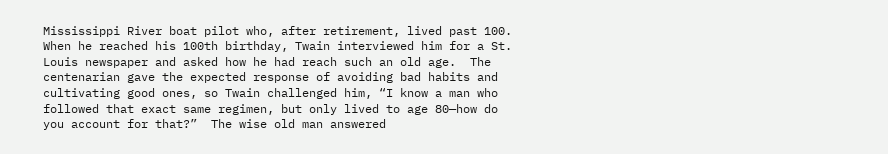Mississippi River boat pilot who, after retirement, lived past 100.  When he reached his 100th birthday, Twain interviewed him for a St. Louis newspaper and asked how he had reach such an old age.  The centenarian gave the expected response of avoiding bad habits and cultivating good ones, so Twain challenged him, “I know a man who followed that exact same regimen, but only lived to age 80—how do you account for that?”  The wise old man answered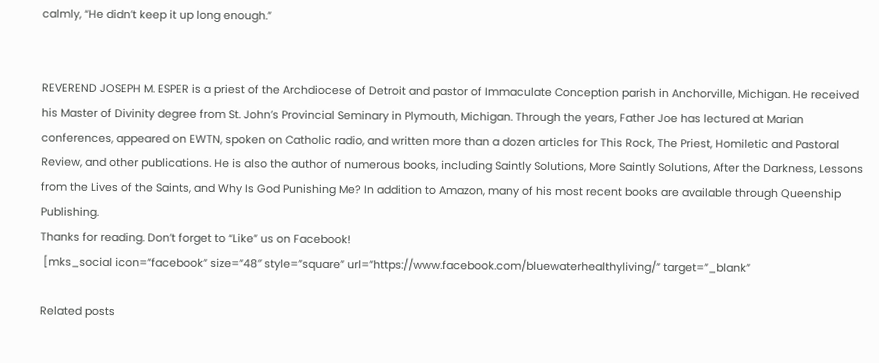calmly, “He didn’t keep it up long enough.”


REVEREND JOSEPH M. ESPER is a priest of the Archdiocese of Detroit and pastor of Immaculate Conception parish in Anchorville, Michigan. He received his Master of Divinity degree from St. John’s Provincial Seminary in Plymouth, Michigan. Through the years, Father Joe has lectured at Marian conferences, appeared on EWTN, spoken on Catholic radio, and written more than a dozen articles for This Rock, The Priest, Homiletic and Pastoral Review, and other publications. He is also the author of numerous books, including Saintly Solutions, More Saintly Solutions, After the Darkness, Lessons from the Lives of the Saints, and Why Is God Punishing Me? In addition to Amazon, many of his most recent books are available through Queenship Publishing.
Thanks for reading. Don’t forget to “Like” us on Facebook!
 [mks_social icon=”facebook” size=”48″ style=”square” url=”https://www.facebook.com/bluewaterhealthyliving/” target=”_blank”

Related posts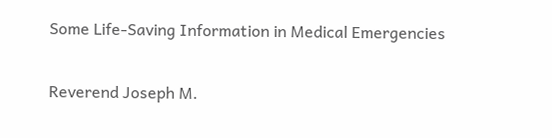Some Life-Saving Information in Medical Emergencies

Reverend Joseph M.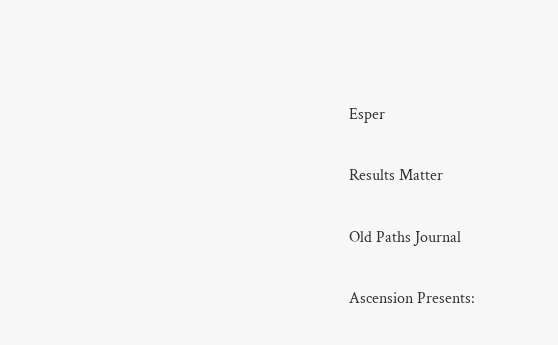Esper

Results Matter

Old Paths Journal

Ascension Presents: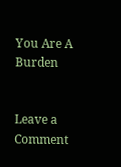You Are A Burden


Leave a Comment